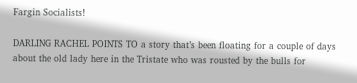Fargin Socialists!

DARLING RACHEL POINTS TO a story that’s been floating for a couple of days about the old lady here in the Tristate who was rousted by the bulls for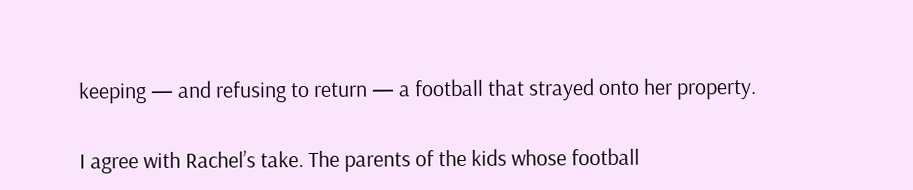keeping — and refusing to return — a football that strayed onto her property.

I agree with Rachel’s take. The parents of the kids whose football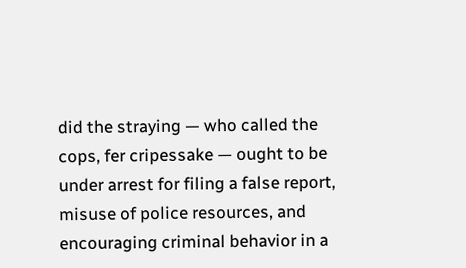did the straying — who called the cops, fer cripessake — ought to be under arrest for filing a false report, misuse of police resources, and encouraging criminal behavior in a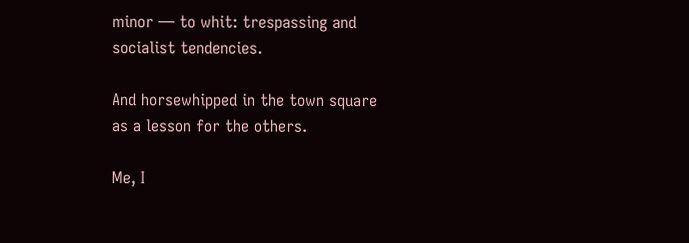minor — to whit: trespassing and socialist tendencies.

And horsewhipped in the town square as a lesson for the others.

Me, I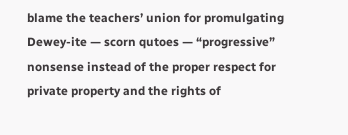blame the teachers’ union for promulgating Dewey-ite — scorn qutoes — “progressive” nonsense instead of the proper respect for private property and the rights of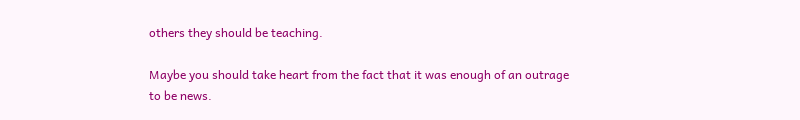others they should be teaching.

Maybe you should take heart from the fact that it was enough of an outrage to be news.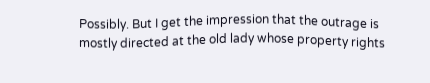Possibly. But I get the impression that the outrage is mostly directed at the old lady whose property rights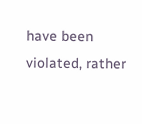have been violated, rather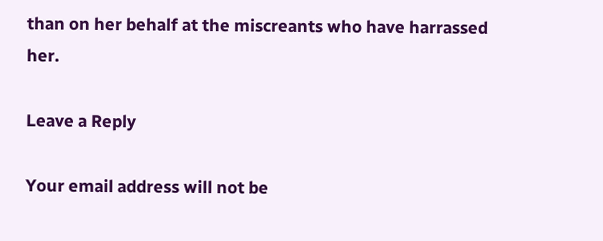than on her behalf at the miscreants who have harrassed her.

Leave a Reply

Your email address will not be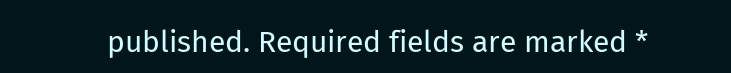published. Required fields are marked *